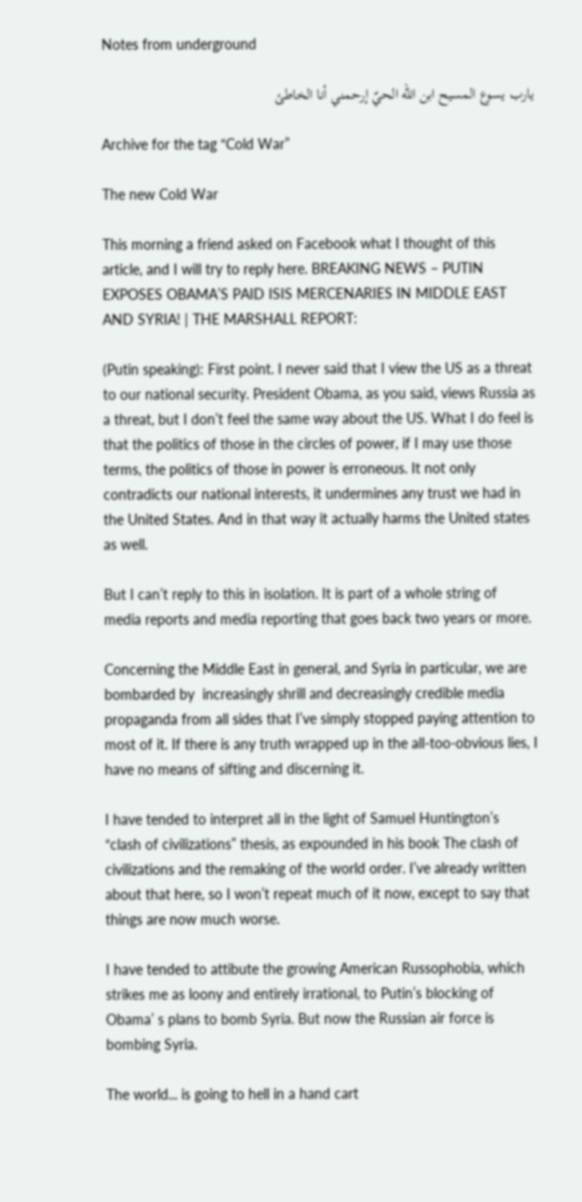Notes from underground

يارب يسوع المسيح ابن اللّه الحيّ إرحمني أنا الخاطئ

Archive for the tag “Cold War”

The new Cold War

This morning a friend asked on Facebook what I thought of this article, and I will try to reply here. BREAKING NEWS – PUTIN EXPOSES OBAMA’S PAID ISIS MERCENARIES IN MIDDLE EAST AND SYRIA! | THE MARSHALL REPORT:

(Putin speaking): First point. I never said that I view the US as a threat to our national security. President Obama, as you said, views Russia as a threat, but I don’t feel the same way about the US. What I do feel is that the politics of those in the circles of power, if I may use those terms, the politics of those in power is erroneous. It not only contradicts our national interests, it undermines any trust we had in the United States. And in that way it actually harms the United states as well.

But I can’t reply to this in isolation. It is part of a whole string of media reports and media reporting that goes back two years or more.

Concerning the Middle East in general, and Syria in particular, we are bombarded by  increasingly shrill and decreasingly credible media propaganda from all sides that I’ve simply stopped paying attention to most of it. If there is any truth wrapped up in the all-too-obvious lies, I have no means of sifting and discerning it.

I have tended to interpret all in the light of Samuel Huntington’s “clash of civilizations” thesis, as expounded in his book The clash of civilizations and the remaking of the world order. I’ve already written about that here, so I won’t repeat much of it now, except to say that things are now much worse.

I have tended to attibute the growing American Russophobia, which strikes me as loony and entirely irrational, to Putin’s blocking of Obama’ s plans to bomb Syria. But now the Russian air force is bombing Syria.

The world... is going to hell in a hand cart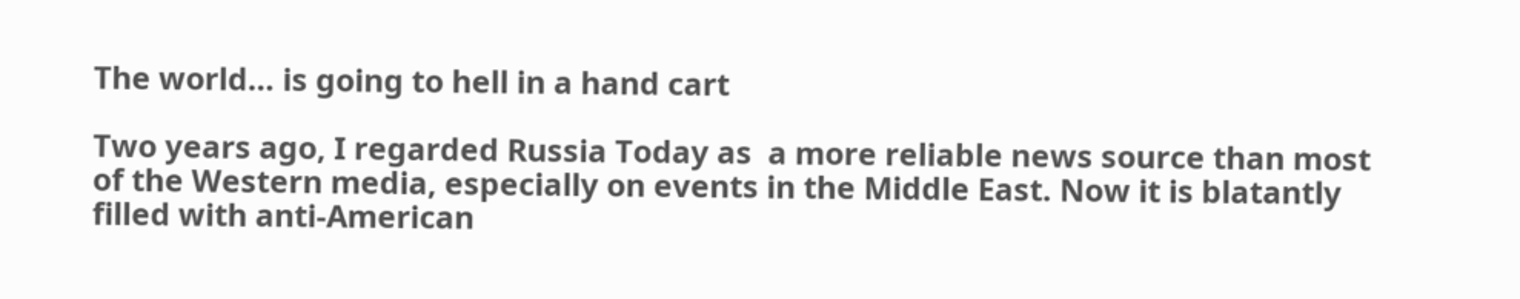The world… is going to hell in a hand cart

Two years ago, I regarded Russia Today as  a more reliable news source than most of the Western media, especially on events in the Middle East. Now it is blatantly filled with anti-American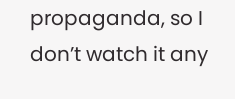propaganda, so I don’t watch it any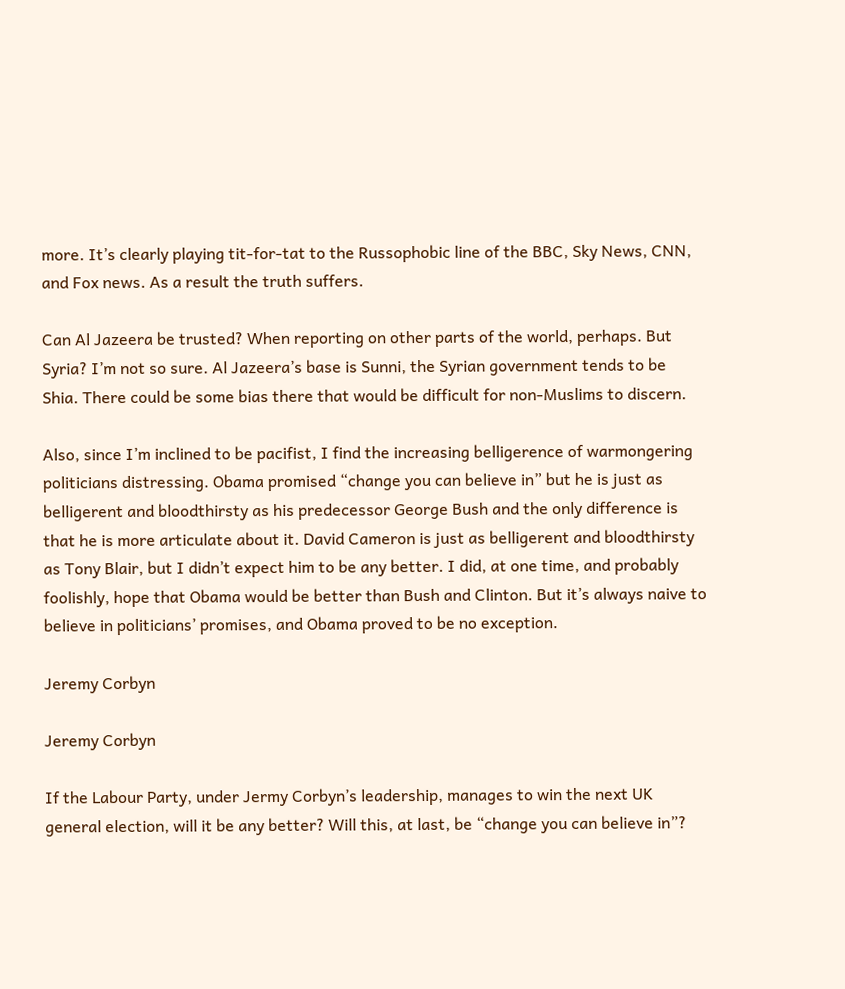more. It’s clearly playing tit-for-tat to the Russophobic line of the BBC, Sky News, CNN, and Fox news. As a result the truth suffers.

Can Al Jazeera be trusted? When reporting on other parts of the world, perhaps. But Syria? I’m not so sure. Al Jazeera’s base is Sunni, the Syrian government tends to be Shia. There could be some bias there that would be difficult for non-Muslims to discern.

Also, since I’m inclined to be pacifist, I find the increasing belligerence of warmongering politicians distressing. Obama promised “change you can believe in” but he is just as belligerent and bloodthirsty as his predecessor George Bush and the only difference is that he is more articulate about it. David Cameron is just as belligerent and bloodthirsty as Tony Blair, but I didn’t expect him to be any better. I did, at one time, and probably foolishly, hope that Obama would be better than Bush and Clinton. But it’s always naive to believe in politicians’ promises, and Obama proved to be no exception.

Jeremy Corbyn

Jeremy Corbyn

If the Labour Party, under Jermy Corbyn’s leadership, manages to win the next UK general election, will it be any better? Will this, at last, be “change you can believe in”?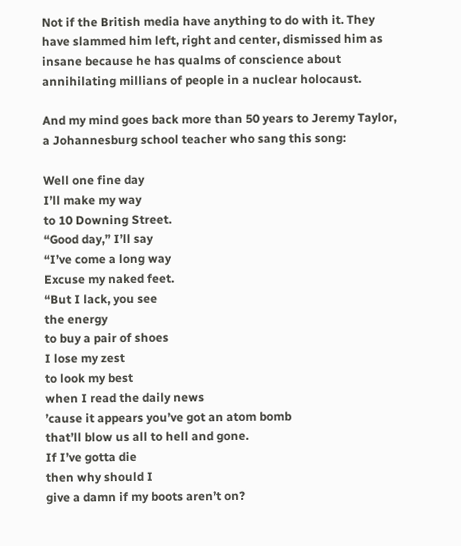Not if the British media have anything to do with it. They have slammed him left, right and center, dismissed him as insane because he has qualms of conscience about annihilating millians of people in a nuclear holocaust.

And my mind goes back more than 50 years to Jeremy Taylor, a Johannesburg school teacher who sang this song:

Well one fine day
I’ll make my way
to 10 Downing Street.
“Good day,” I’ll say
“I’ve come a long way
Excuse my naked feet.
“But I lack, you see
the energy
to buy a pair of shoes
I lose my zest
to look my best
when I read the daily news
’cause it appears you’ve got an atom bomb
that’ll blow us all to hell and gone.
If I’ve gotta die
then why should I
give a damn if my boots aren’t on?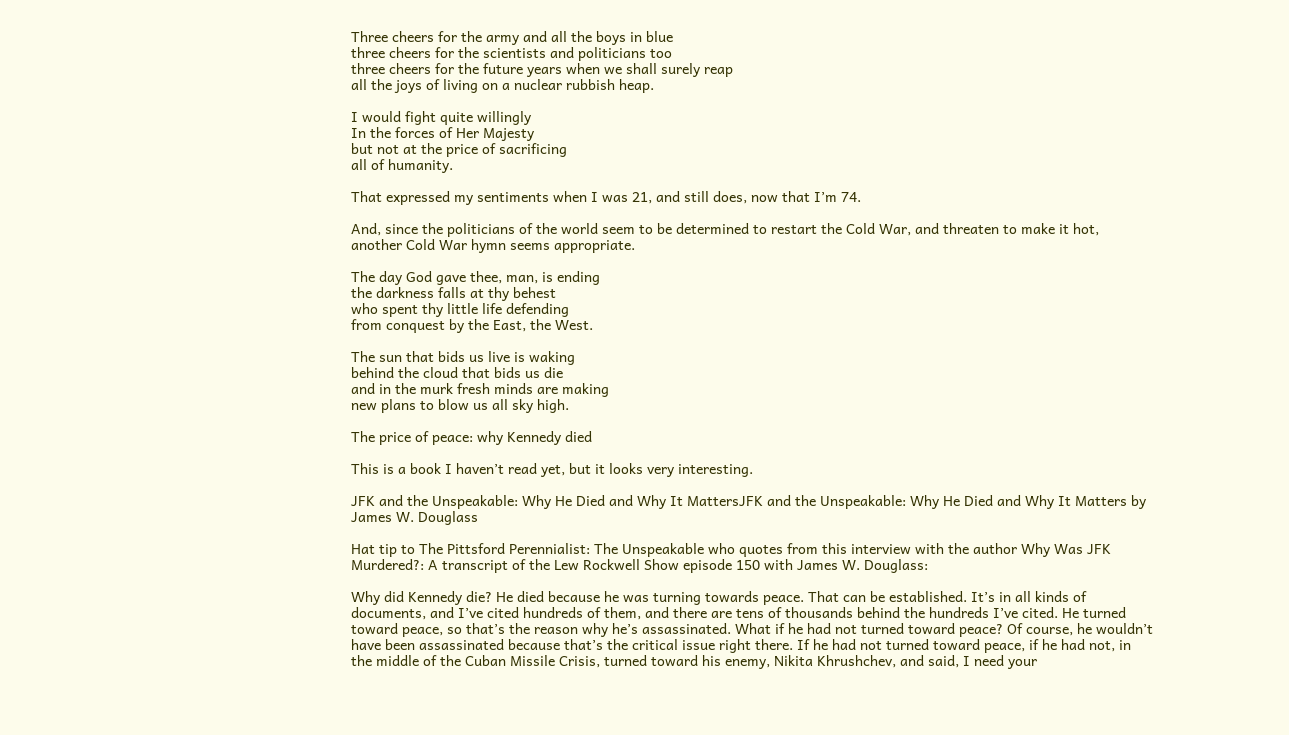Three cheers for the army and all the boys in blue
three cheers for the scientists and politicians too
three cheers for the future years when we shall surely reap
all the joys of living on a nuclear rubbish heap.

I would fight quite willingly
In the forces of Her Majesty
but not at the price of sacrificing
all of humanity.

That expressed my sentiments when I was 21, and still does, now that I’m 74.

And, since the politicians of the world seem to be determined to restart the Cold War, and threaten to make it hot, another Cold War hymn seems appropriate.

The day God gave thee, man, is ending
the darkness falls at thy behest
who spent thy little life defending
from conquest by the East, the West.

The sun that bids us live is waking
behind the cloud that bids us die
and in the murk fresh minds are making
new plans to blow us all sky high.

The price of peace: why Kennedy died

This is a book I haven’t read yet, but it looks very interesting.

JFK and the Unspeakable: Why He Died and Why It MattersJFK and the Unspeakable: Why He Died and Why It Matters by James W. Douglass

Hat tip to The Pittsford Perennialist: The Unspeakable who quotes from this interview with the author Why Was JFK Murdered?: A transcript of the Lew Rockwell Show episode 150 with James W. Douglass:

Why did Kennedy die? He died because he was turning towards peace. That can be established. It’s in all kinds of documents, and I’ve cited hundreds of them, and there are tens of thousands behind the hundreds I’ve cited. He turned toward peace, so that’s the reason why he’s assassinated. What if he had not turned toward peace? Of course, he wouldn’t have been assassinated because that’s the critical issue right there. If he had not turned toward peace, if he had not, in the middle of the Cuban Missile Crisis, turned toward his enemy, Nikita Khrushchev, and said, I need your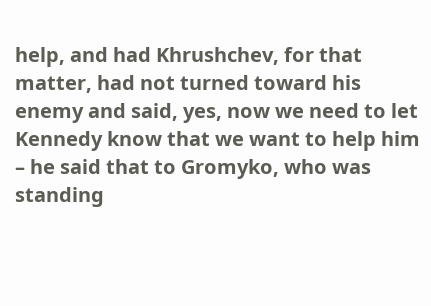help, and had Khrushchev, for that matter, had not turned toward his enemy and said, yes, now we need to let Kennedy know that we want to help him – he said that to Gromyko, who was standing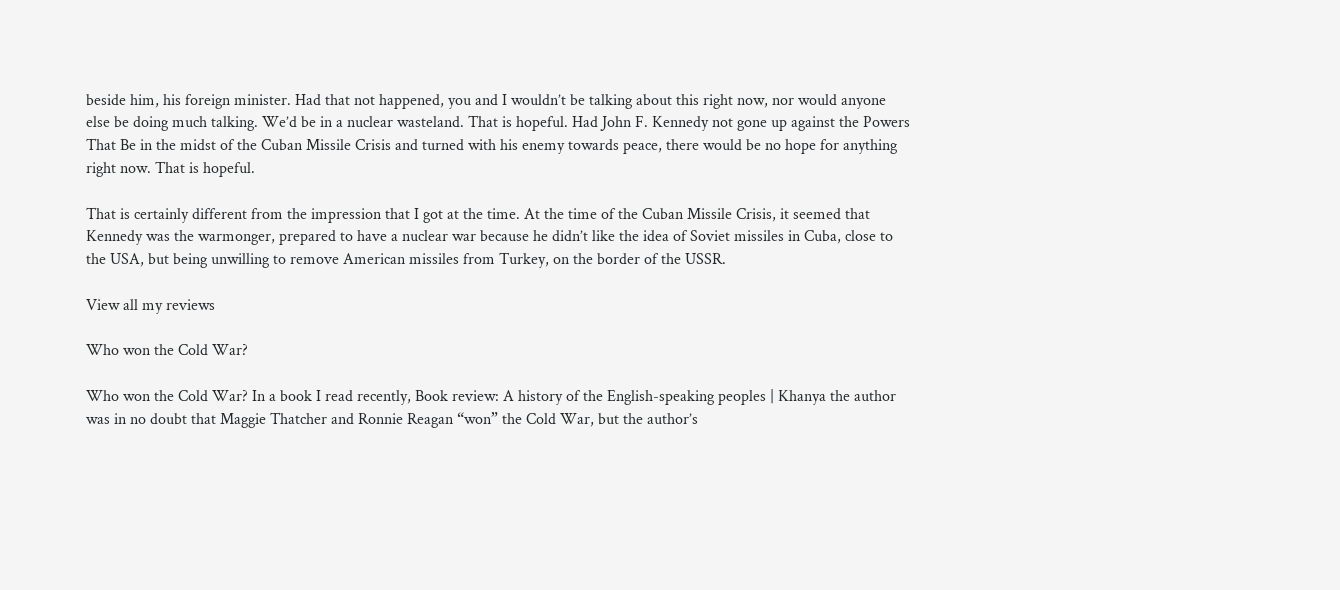beside him, his foreign minister. Had that not happened, you and I wouldn’t be talking about this right now, nor would anyone else be doing much talking. We’d be in a nuclear wasteland. That is hopeful. Had John F. Kennedy not gone up against the Powers That Be in the midst of the Cuban Missile Crisis and turned with his enemy towards peace, there would be no hope for anything right now. That is hopeful.

That is certainly different from the impression that I got at the time. At the time of the Cuban Missile Crisis, it seemed that Kennedy was the warmonger, prepared to have a nuclear war because he didn’t like the idea of Soviet missiles in Cuba, close to the USA, but being unwilling to remove American missiles from Turkey, on the border of the USSR.

View all my reviews

Who won the Cold War?

Who won the Cold War? In a book I read recently, Book review: A history of the English-speaking peoples | Khanya the author was in no doubt that Maggie Thatcher and Ronnie Reagan “won” the Cold War, but the author’s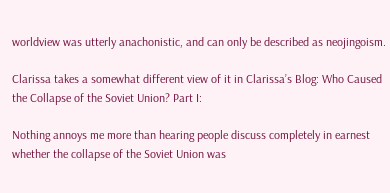worldview was utterly anachonistic, and can only be described as neojingoism.

Clarissa takes a somewhat different view of it in Clarissa’s Blog: Who Caused the Collapse of the Soviet Union? Part I:

Nothing annoys me more than hearing people discuss completely in earnest whether the collapse of the Soviet Union was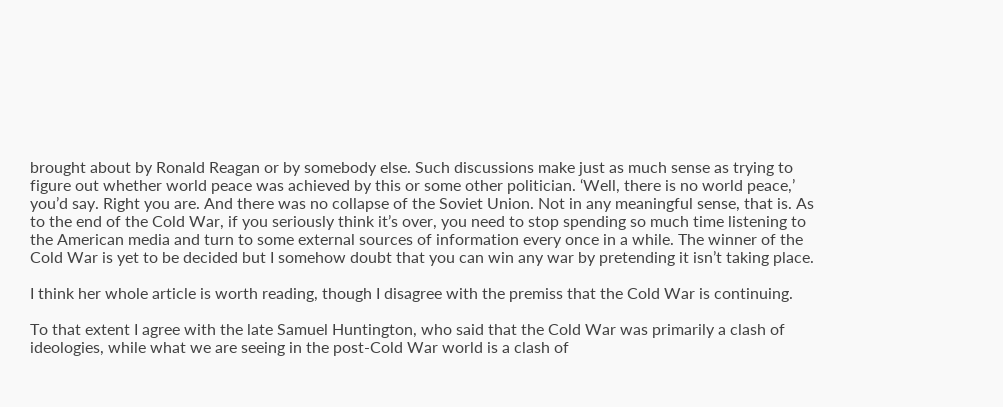brought about by Ronald Reagan or by somebody else. Such discussions make just as much sense as trying to figure out whether world peace was achieved by this or some other politician. ‘Well, there is no world peace,’ you’d say. Right you are. And there was no collapse of the Soviet Union. Not in any meaningful sense, that is. As to the end of the Cold War, if you seriously think it’s over, you need to stop spending so much time listening to the American media and turn to some external sources of information every once in a while. The winner of the Cold War is yet to be decided but I somehow doubt that you can win any war by pretending it isn’t taking place.

I think her whole article is worth reading, though I disagree with the premiss that the Cold War is continuing.

To that extent I agree with the late Samuel Huntington, who said that the Cold War was primarily a clash of ideologies, while what we are seeing in the post-Cold War world is a clash of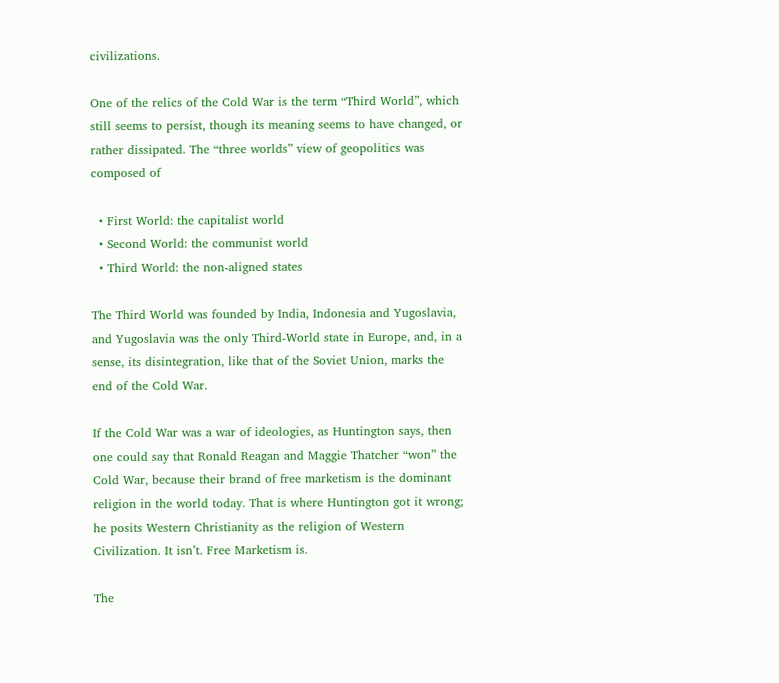civilizations.

One of the relics of the Cold War is the term “Third World”, which still seems to persist, though its meaning seems to have changed, or rather dissipated. The “three worlds” view of geopolitics was composed of

  • First World: the capitalist world
  • Second World: the communist world
  • Third World: the non-aligned states

The Third World was founded by India, Indonesia and Yugoslavia, and Yugoslavia was the only Third-World state in Europe, and, in a sense, its disintegration, like that of the Soviet Union, marks the end of the Cold War.

If the Cold War was a war of ideologies, as Huntington says, then one could say that Ronald Reagan and Maggie Thatcher “won” the Cold War, because their brand of free marketism is the dominant religion in the world today. That is where Huntington got it wrong; he posits Western Christianity as the religion of Western Civilization. It isn’t. Free Marketism is.

The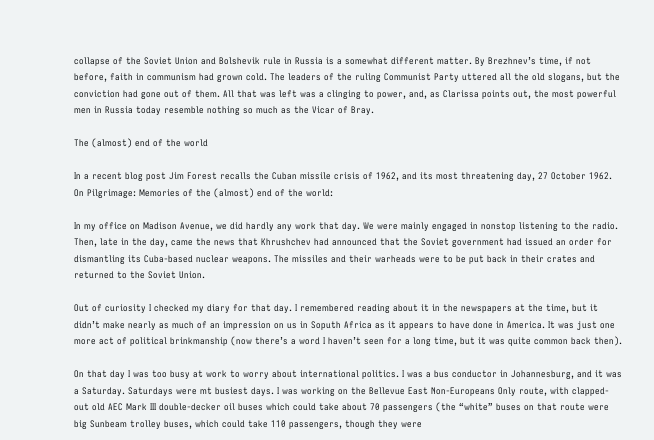collapse of the Soviet Union and Bolshevik rule in Russia is a somewhat different matter. By Brezhnev’s time, if not before, faith in communism had grown cold. The leaders of the ruling Communist Party uttered all the old slogans, but the conviction had gone out of them. All that was left was a clinging to power, and, as Clarissa points out, the most powerful men in Russia today resemble nothing so much as the Vicar of Bray.

The (almost) end of the world

In a recent blog post Jim Forest recalls the Cuban missile crisis of 1962, and its most threatening day, 27 October 1962. On Pilgrimage: Memories of the (almost) end of the world:

In my office on Madison Avenue, we did hardly any work that day. We were mainly engaged in nonstop listening to the radio. Then, late in the day, came the news that Khrushchev had announced that the Soviet government had issued an order for dismantling its Cuba-based nuclear weapons. The missiles and their warheads were to be put back in their crates and returned to the Soviet Union.

Out of curiosity I checked my diary for that day. I remembered reading about it in the newspapers at the time, but it didn’t make nearly as much of an impression on us in Soputh Africa as it appears to have done in America. It was just one more act of political brinkmanship (now there’s a word I haven’t seen for a long time, but it was quite common back then).

On that day I was too busy at work to worry about international politics. I was a bus conductor in Johannesburg, and it was a Saturday. Saturdays were mt busiest days. I was working on the Bellevue East Non-Europeans Only route, with clapped-out old AEC Mark III double-decker oil buses which could take about 70 passengers (the “white” buses on that route were big Sunbeam trolley buses, which could take 110 passengers, though they were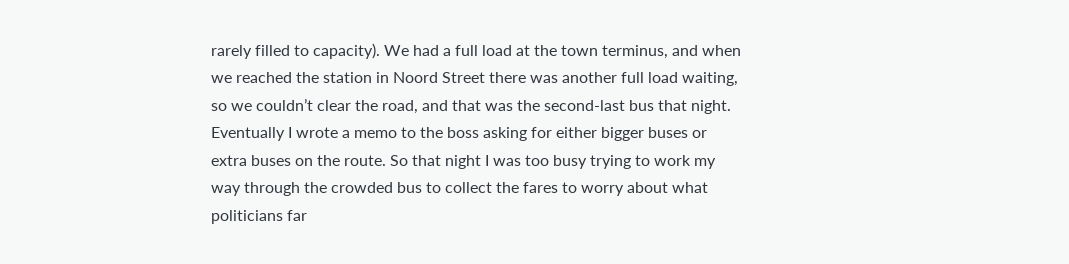rarely filled to capacity). We had a full load at the town terminus, and when we reached the station in Noord Street there was another full load waiting, so we couldn’t clear the road, and that was the second-last bus that night. Eventually I wrote a memo to the boss asking for either bigger buses or extra buses on the route. So that night I was too busy trying to work my way through the crowded bus to collect the fares to worry about what politicians far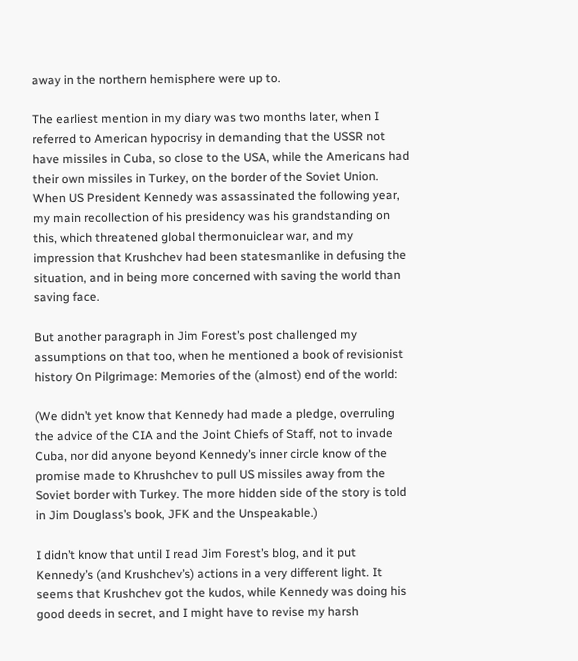away in the northern hemisphere were up to.

The earliest mention in my diary was two months later, when I referred to American hypocrisy in demanding that the USSR not have missiles in Cuba, so close to the USA, while the Americans had their own missiles in Turkey, on the border of the Soviet Union. When US President Kennedy was assassinated the following year, my main recollection of his presidency was his grandstanding on this, which threatened global thermonuiclear war, and my impression that Krushchev had been statesmanlike in defusing the situation, and in being more concerned with saving the world than saving face.

But another paragraph in Jim Forest’s post challenged my assumptions on that too, when he mentioned a book of revisionist history On Pilgrimage: Memories of the (almost) end of the world:

(We didn’t yet know that Kennedy had made a pledge, overruling the advice of the CIA and the Joint Chiefs of Staff, not to invade Cuba, nor did anyone beyond Kennedy’s inner circle know of the promise made to Khrushchev to pull US missiles away from the Soviet border with Turkey. The more hidden side of the story is told in Jim Douglass’s book, JFK and the Unspeakable.)

I didn’t know that until I read Jim Forest’s blog, and it put Kennedy’s (and Krushchev’s) actions in a very different light. It seems that Krushchev got the kudos, while Kennedy was doing his good deeds in secret, and I might have to revise my harsh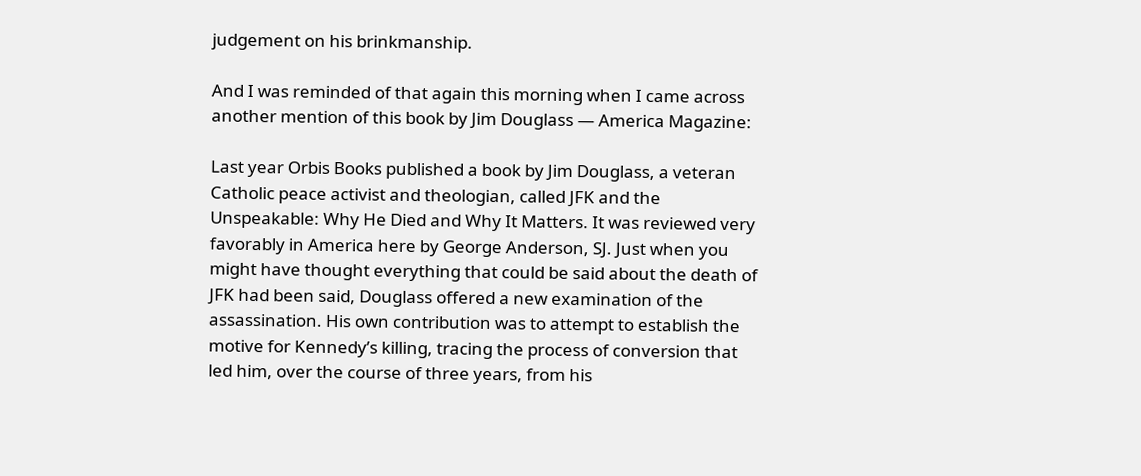judgement on his brinkmanship.

And I was reminded of that again this morning when I came across another mention of this book by Jim Douglass — America Magazine:

Last year Orbis Books published a book by Jim Douglass, a veteran Catholic peace activist and theologian, called JFK and the Unspeakable: Why He Died and Why It Matters. It was reviewed very favorably in America here by George Anderson, SJ. Just when you might have thought everything that could be said about the death of JFK had been said, Douglass offered a new examination of the assassination. His own contribution was to attempt to establish the motive for Kennedy’s killing, tracing the process of conversion that led him, over the course of three years, from his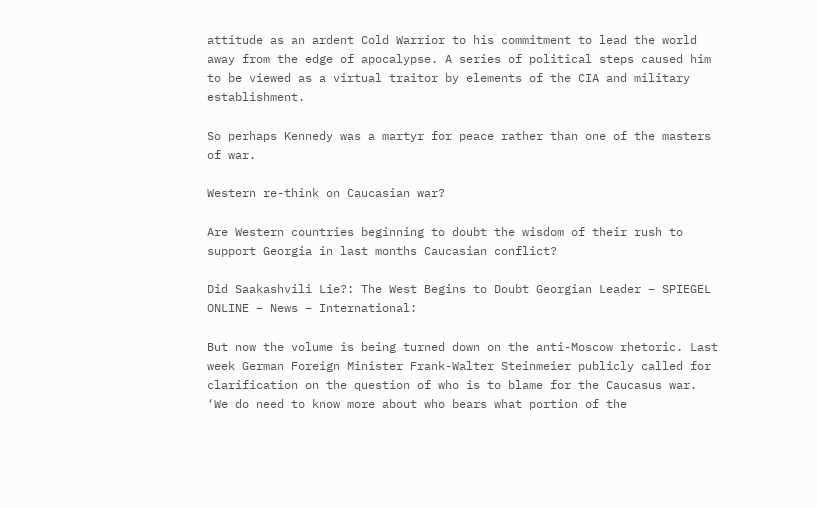attitude as an ardent Cold Warrior to his commitment to lead the world away from the edge of apocalypse. A series of political steps caused him to be viewed as a virtual traitor by elements of the CIA and military establishment.

So perhaps Kennedy was a martyr for peace rather than one of the masters of war.

Western re-think on Caucasian war?

Are Western countries beginning to doubt the wisdom of their rush to support Georgia in last months Caucasian conflict?

Did Saakashvili Lie?: The West Begins to Doubt Georgian Leader – SPIEGEL ONLINE – News – International:

But now the volume is being turned down on the anti-Moscow rhetoric. Last week German Foreign Minister Frank-Walter Steinmeier publicly called for clarification on the question of who is to blame for the Caucasus war. ‘We do need to know more about who bears what portion of the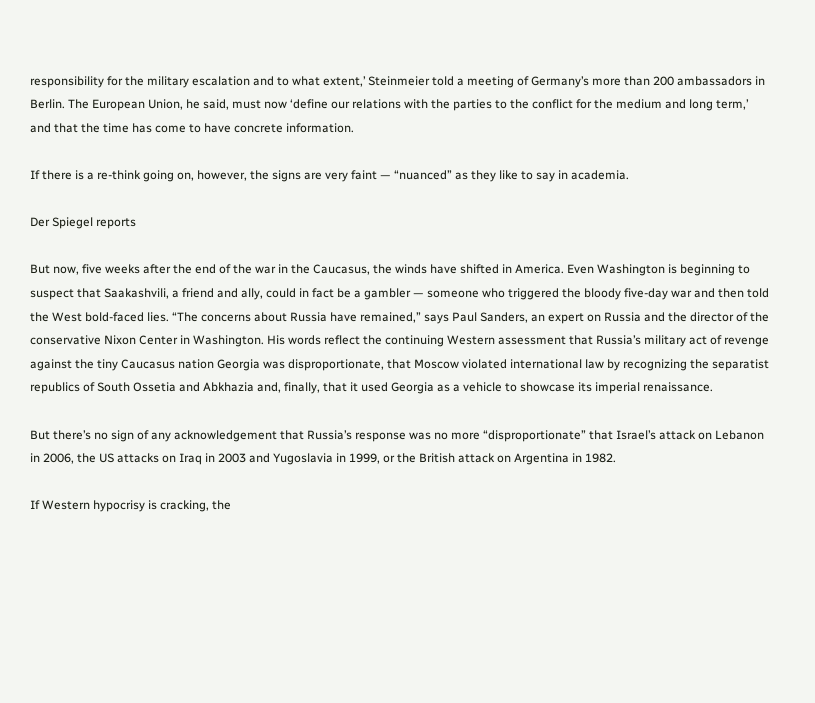responsibility for the military escalation and to what extent,’ Steinmeier told a meeting of Germany’s more than 200 ambassadors in Berlin. The European Union, he said, must now ‘define our relations with the parties to the conflict for the medium and long term,’ and that the time has come to have concrete information.

If there is a re-think going on, however, the signs are very faint — “nuanced” as they like to say in academia.

Der Spiegel reports

But now, five weeks after the end of the war in the Caucasus, the winds have shifted in America. Even Washington is beginning to suspect that Saakashvili, a friend and ally, could in fact be a gambler — someone who triggered the bloody five-day war and then told the West bold-faced lies. “The concerns about Russia have remained,” says Paul Sanders, an expert on Russia and the director of the conservative Nixon Center in Washington. His words reflect the continuing Western assessment that Russia’s military act of revenge against the tiny Caucasus nation Georgia was disproportionate, that Moscow violated international law by recognizing the separatist republics of South Ossetia and Abkhazia and, finally, that it used Georgia as a vehicle to showcase its imperial renaissance.

But there’s no sign of any acknowledgement that Russia’s response was no more “disproportionate” that Israel’s attack on Lebanon in 2006, the US attacks on Iraq in 2003 and Yugoslavia in 1999, or the British attack on Argentina in 1982.

If Western hypocrisy is cracking, the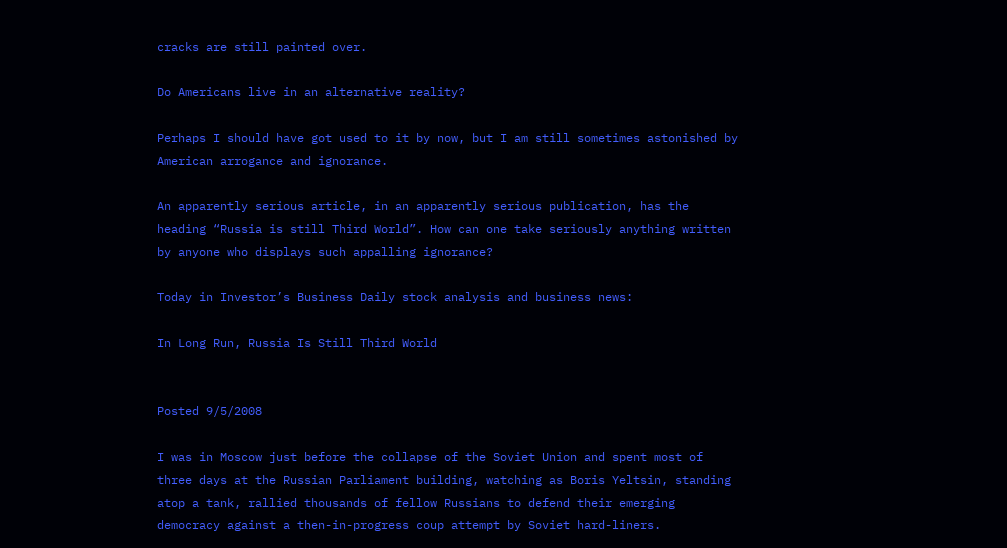cracks are still painted over.

Do Americans live in an alternative reality?

Perhaps I should have got used to it by now, but I am still sometimes astonished by American arrogance and ignorance.

An apparently serious article, in an apparently serious publication, has the heading “Russia is still Third World”. How can one take seriously anything written by anyone who displays such appalling ignorance?

Today in Investor’s Business Daily stock analysis and business news:

In Long Run, Russia Is Still Third World


Posted 9/5/2008

I was in Moscow just before the collapse of the Soviet Union and spent most of three days at the Russian Parliament building, watching as Boris Yeltsin, standing atop a tank, rallied thousands of fellow Russians to defend their emerging democracy against a then-in-progress coup attempt by Soviet hard-liners.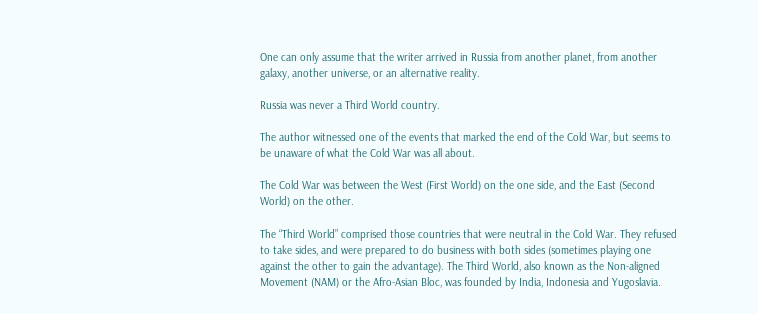One can only assume that the writer arrived in Russia from another planet, from another galaxy, another universe, or an alternative reality.

Russia was never a Third World country.

The author witnessed one of the events that marked the end of the Cold War, but seems to be unaware of what the Cold War was all about.

The Cold War was between the West (First World) on the one side, and the East (Second World) on the other.

The “Third World” comprised those countries that were neutral in the Cold War. They refused to take sides, and were prepared to do business with both sides (sometimes playing one against the other to gain the advantage). The Third World, also known as the Non-aligned Movement (NAM) or the Afro-Asian Bloc, was founded by India, Indonesia and Yugoslavia.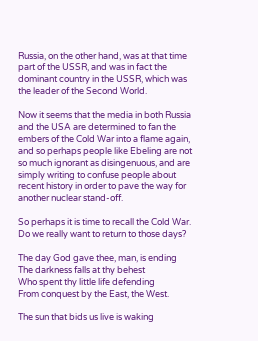Russia, on the other hand, was at that time part of the USSR, and was in fact the dominant country in the USSR, which was the leader of the Second World.

Now it seems that the media in both Russia and the USA are determined to fan the embers of the Cold War into a flame again, and so perhaps people like Ebeling are not so much ignorant as disingenuous, and are simply writing to confuse people about recent history in order to pave the way for another nuclear stand-off.

So perhaps it is time to recall the Cold War. Do we really want to return to those days?

The day God gave thee, man, is ending
The darkness falls at thy behest
Who spent thy little life defending
From conquest by the East, the West.

The sun that bids us live is waking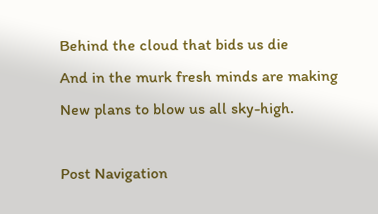Behind the cloud that bids us die
And in the murk fresh minds are making
New plans to blow us all sky-high.

Post Navigation